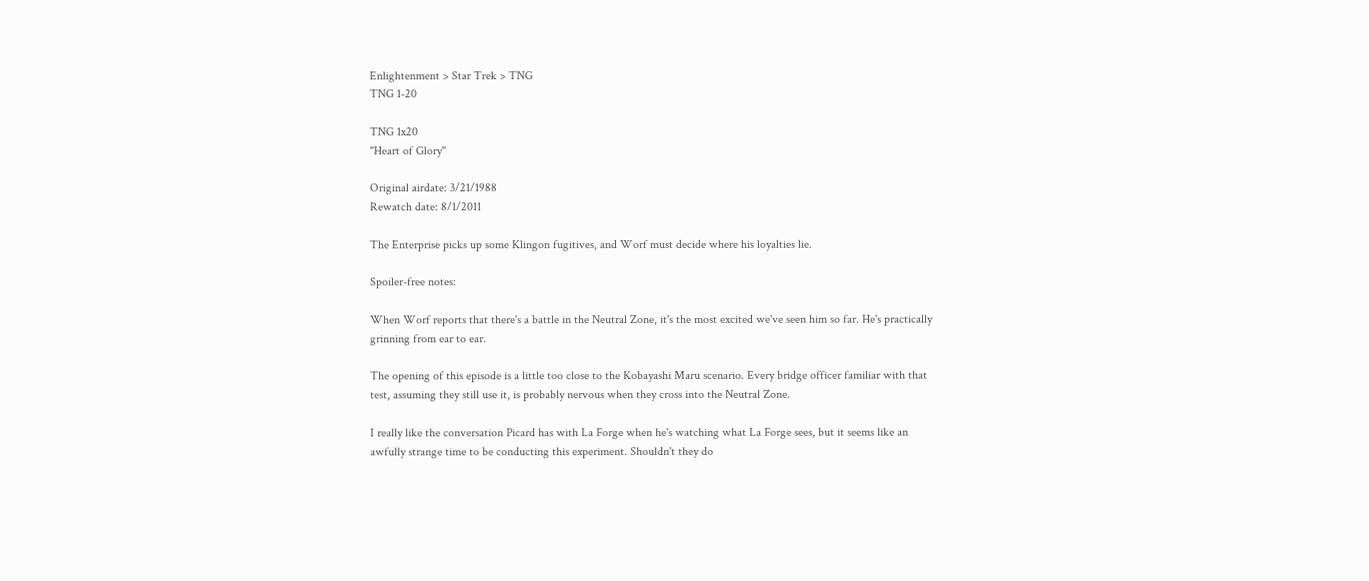Enlightenment > Star Trek > TNG
TNG 1-20

TNG 1x20
"Heart of Glory"

Original airdate: 3/21/1988
Rewatch date: 8/1/2011

The Enterprise picks up some Klingon fugitives, and Worf must decide where his loyalties lie.

Spoiler-free notes:

When Worf reports that there's a battle in the Neutral Zone, it's the most excited we've seen him so far. He's practically grinning from ear to ear.

The opening of this episode is a little too close to the Kobayashi Maru scenario. Every bridge officer familiar with that test, assuming they still use it, is probably nervous when they cross into the Neutral Zone.

I really like the conversation Picard has with La Forge when he's watching what La Forge sees, but it seems like an awfully strange time to be conducting this experiment. Shouldn't they do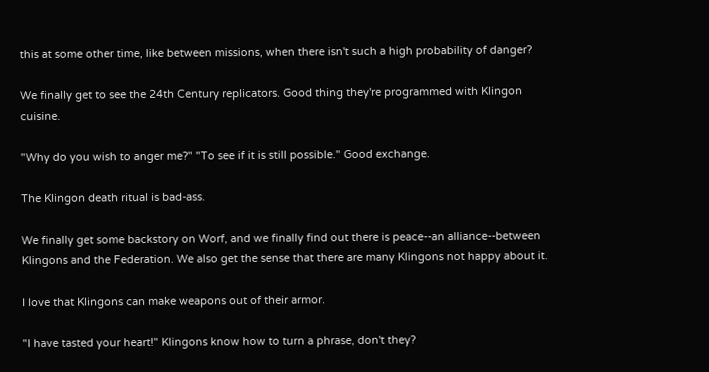this at some other time, like between missions, when there isn't such a high probability of danger?

We finally get to see the 24th Century replicators. Good thing they're programmed with Klingon cuisine.

"Why do you wish to anger me?" "To see if it is still possible." Good exchange.

The Klingon death ritual is bad-ass.

We finally get some backstory on Worf, and we finally find out there is peace--an alliance--between Klingons and the Federation. We also get the sense that there are many Klingons not happy about it.

I love that Klingons can make weapons out of their armor.

"I have tasted your heart!" Klingons know how to turn a phrase, don't they?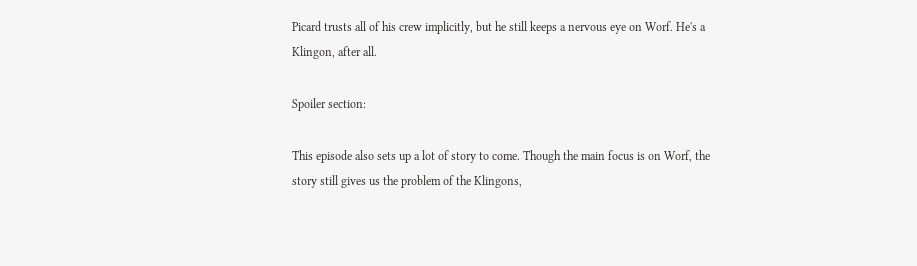Picard trusts all of his crew implicitly, but he still keeps a nervous eye on Worf. He's a Klingon, after all.

Spoiler section:

This episode also sets up a lot of story to come. Though the main focus is on Worf, the story still gives us the problem of the Klingons,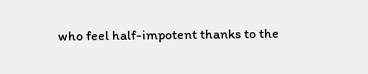who feel half-impotent thanks to the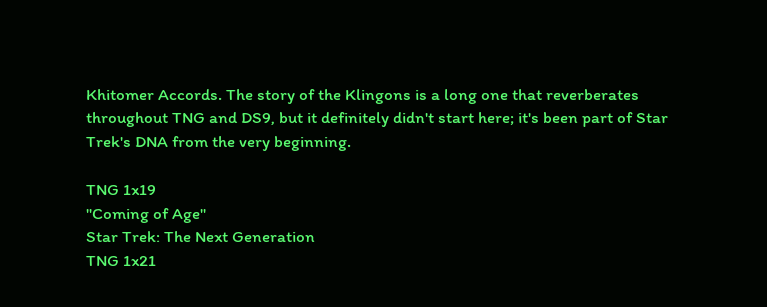Khitomer Accords. The story of the Klingons is a long one that reverberates throughout TNG and DS9, but it definitely didn't start here; it's been part of Star Trek's DNA from the very beginning.

TNG 1x19
"Coming of Age"
Star Trek: The Next Generation
TNG 1x21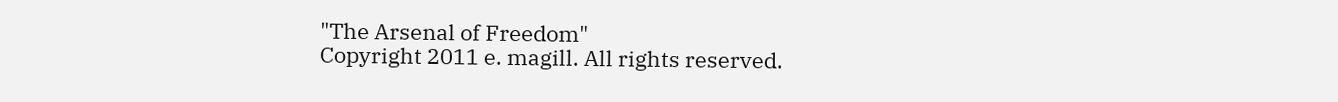"The Arsenal of Freedom"
Copyright 2011 e. magill. All rights reserved.